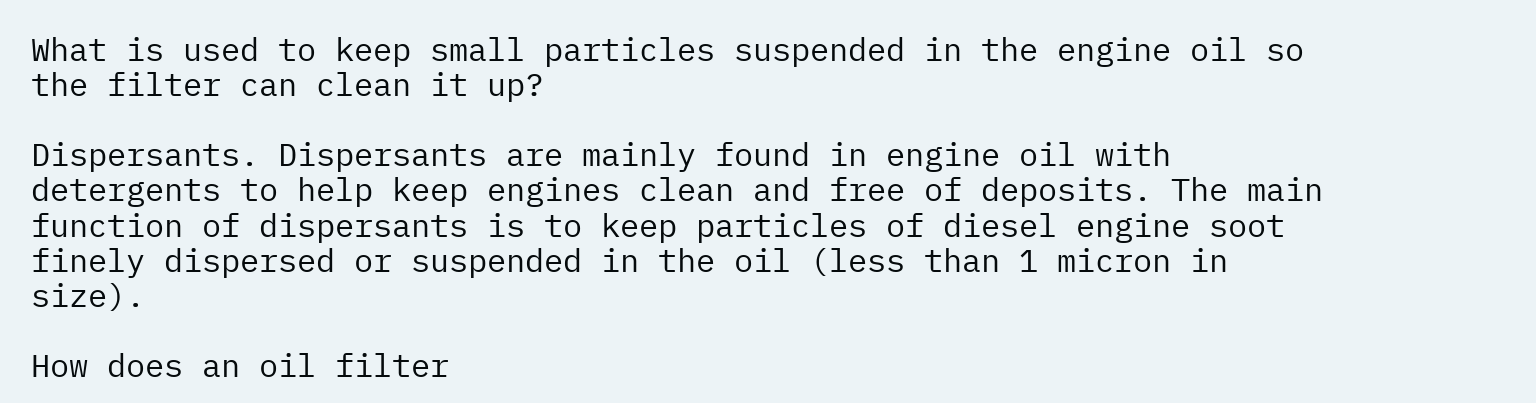What is used to keep small particles suspended in the engine oil so the filter can clean it up?

Dispersants. Dispersants are mainly found in engine oil with detergents to help keep engines clean and free of deposits. The main function of dispersants is to keep particles of diesel engine soot finely dispersed or suspended in the oil (less than 1 micron in size).

How does an oil filter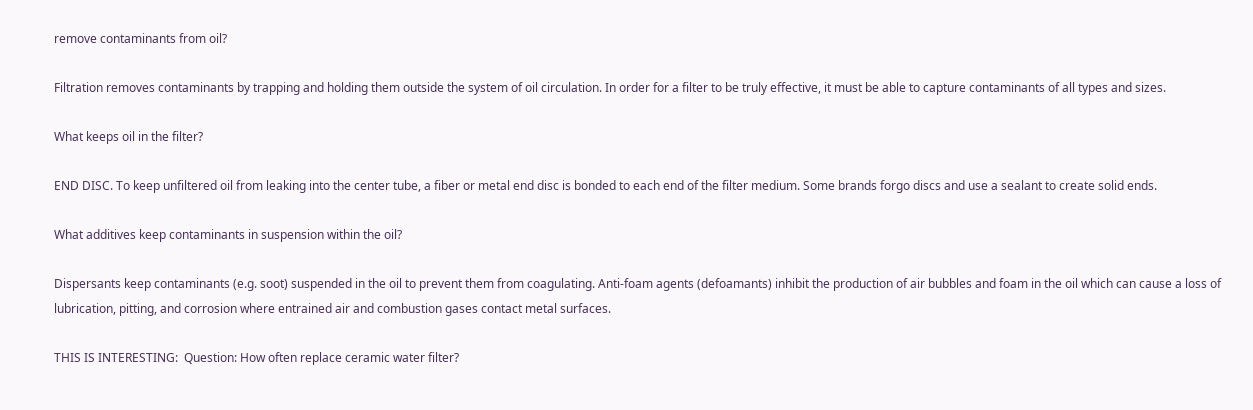remove contaminants from oil?

Filtration removes contaminants by trapping and holding them outside the system of oil circulation. In order for a filter to be truly effective, it must be able to capture contaminants of all types and sizes.

What keeps oil in the filter?

END DISC. To keep unfiltered oil from leaking into the center tube, a fiber or metal end disc is bonded to each end of the filter medium. Some brands forgo discs and use a sealant to create solid ends.

What additives keep contaminants in suspension within the oil?

Dispersants keep contaminants (e.g. soot) suspended in the oil to prevent them from coagulating. Anti-foam agents (defoamants) inhibit the production of air bubbles and foam in the oil which can cause a loss of lubrication, pitting, and corrosion where entrained air and combustion gases contact metal surfaces.

THIS IS INTERESTING:  Question: How often replace ceramic water filter?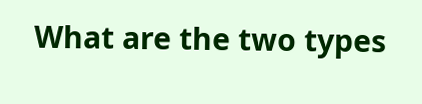What are the two types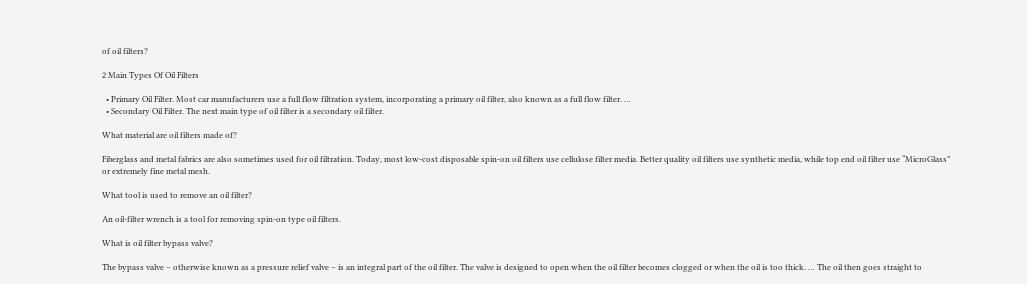of oil filters?

2 Main Types Of Oil Filters

  • Primary Oil Filter. Most car manufacturers use a full flow filtration system, incorporating a primary oil filter, also known as a full flow filter. …
  • Secondary Oil Filter. The next main type of oil filter is a secondary oil filter.

What material are oil filters made of?

Fiberglass and metal fabrics are also sometimes used for oil filtration. Today, most low-cost disposable spin-on oil filters use cellulose filter media. Better quality oil filters use synthetic media, while top end oil filter use “MicroGlass” or extremely fine metal mesh.

What tool is used to remove an oil filter?

An oil-filter wrench is a tool for removing spin-on type oil filters.

What is oil filter bypass valve?

The bypass valve – otherwise known as a pressure relief valve – is an integral part of the oil filter. The valve is designed to open when the oil filter becomes clogged or when the oil is too thick. … The oil then goes straight to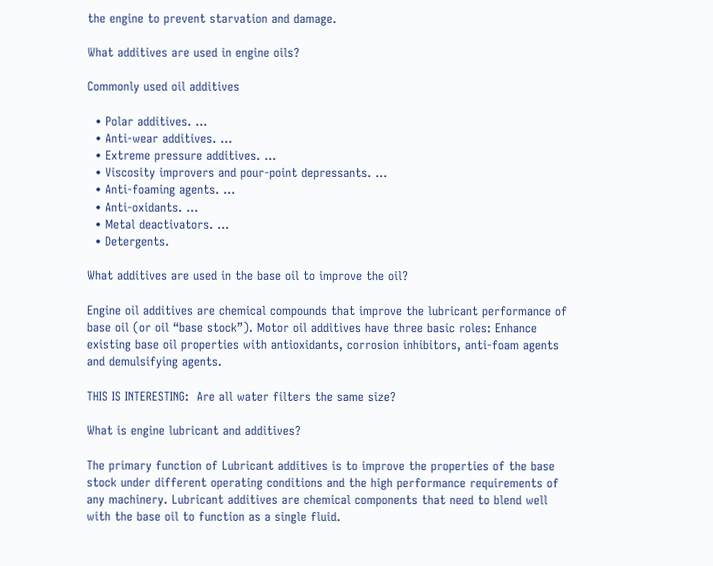the engine to prevent starvation and damage.

What additives are used in engine oils?

Commonly used oil additives

  • Polar additives. …
  • Anti-wear additives. …
  • Extreme pressure additives. …
  • Viscosity improvers and pour-point depressants. …
  • Anti-foaming agents. …
  • Anti-oxidants. …
  • Metal deactivators. …
  • Detergents.

What additives are used in the base oil to improve the oil?

Engine oil additives are chemical compounds that improve the lubricant performance of base oil (or oil “base stock”). Motor oil additives have three basic roles: Enhance existing base oil properties with antioxidants, corrosion inhibitors, anti-foam agents and demulsifying agents.

THIS IS INTERESTING:  Are all water filters the same size?

What is engine lubricant and additives?

The primary function of Lubricant additives is to improve the properties of the base stock under different operating conditions and the high performance requirements of any machinery. Lubricant additives are chemical components that need to blend well with the base oil to function as a single fluid.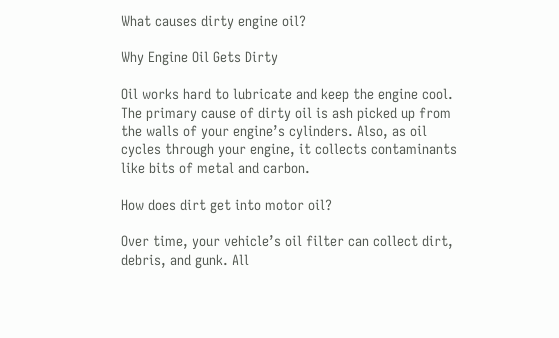What causes dirty engine oil?

Why Engine Oil Gets Dirty

Oil works hard to lubricate and keep the engine cool. The primary cause of dirty oil is ash picked up from the walls of your engine’s cylinders. Also, as oil cycles through your engine, it collects contaminants like bits of metal and carbon.

How does dirt get into motor oil?

Over time, your vehicle’s oil filter can collect dirt, debris, and gunk. All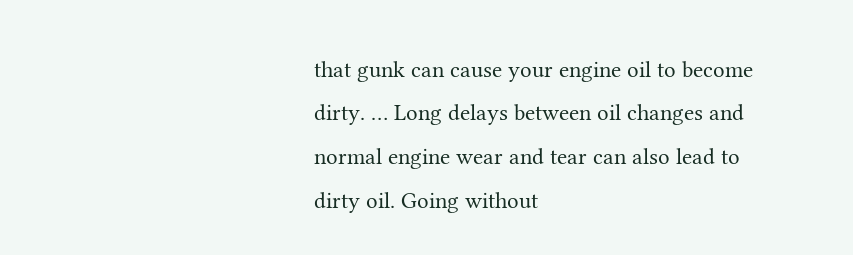that gunk can cause your engine oil to become dirty. … Long delays between oil changes and normal engine wear and tear can also lead to dirty oil. Going without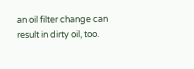an oil filter change can result in dirty oil, too.